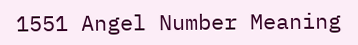1551 Angel Number Meaning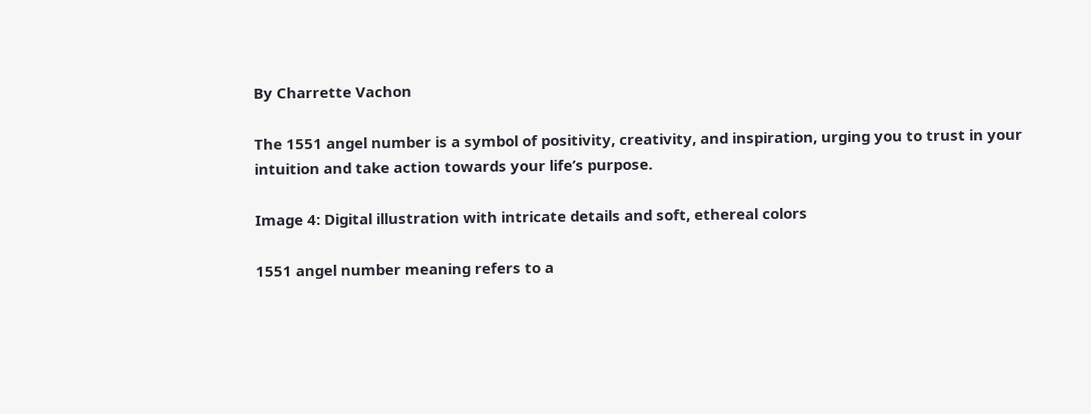By Charrette Vachon

The 1551 angel number is a symbol of positivity, creativity, and inspiration, urging you to trust in your intuition and take action towards your life’s purpose.

Image 4: Digital illustration with intricate details and soft, ethereal colors

1551 angel number meaning refers to a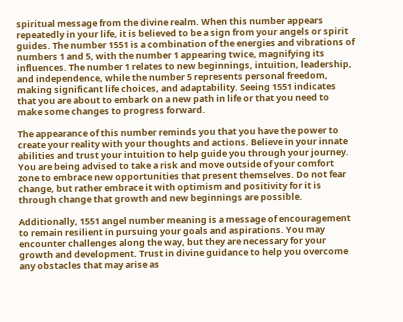spiritual message from the divine realm. When this number appears repeatedly in your life, it is believed to be a sign from your angels or spirit guides. The number 1551 is a combination of the energies and vibrations of numbers 1 and 5, with the number 1 appearing twice, magnifying its influences. The number 1 relates to new beginnings, intuition, leadership, and independence, while the number 5 represents personal freedom, making significant life choices, and adaptability. Seeing 1551 indicates that you are about to embark on a new path in life or that you need to make some changes to progress forward.

The appearance of this number reminds you that you have the power to create your reality with your thoughts and actions. Believe in your innate abilities and trust your intuition to help guide you through your journey. You are being advised to take a risk and move outside of your comfort zone to embrace new opportunities that present themselves. Do not fear change, but rather embrace it with optimism and positivity for it is through change that growth and new beginnings are possible.

Additionally, 1551 angel number meaning is a message of encouragement to remain resilient in pursuing your goals and aspirations. You may encounter challenges along the way, but they are necessary for your growth and development. Trust in divine guidance to help you overcome any obstacles that may arise as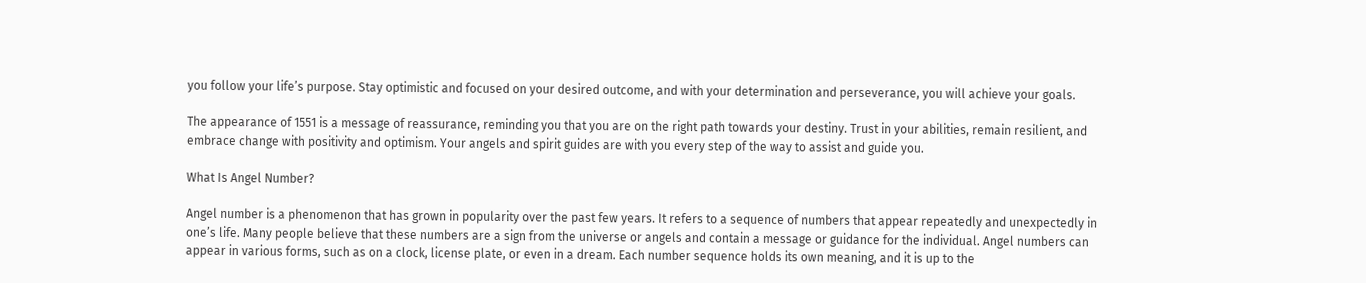you follow your life’s purpose. Stay optimistic and focused on your desired outcome, and with your determination and perseverance, you will achieve your goals.

The appearance of 1551 is a message of reassurance, reminding you that you are on the right path towards your destiny. Trust in your abilities, remain resilient, and embrace change with positivity and optimism. Your angels and spirit guides are with you every step of the way to assist and guide you.

What Is Angel Number?

Angel number is a phenomenon that has grown in popularity over the past few years. It refers to a sequence of numbers that appear repeatedly and unexpectedly in one’s life. Many people believe that these numbers are a sign from the universe or angels and contain a message or guidance for the individual. Angel numbers can appear in various forms, such as on a clock, license plate, or even in a dream. Each number sequence holds its own meaning, and it is up to the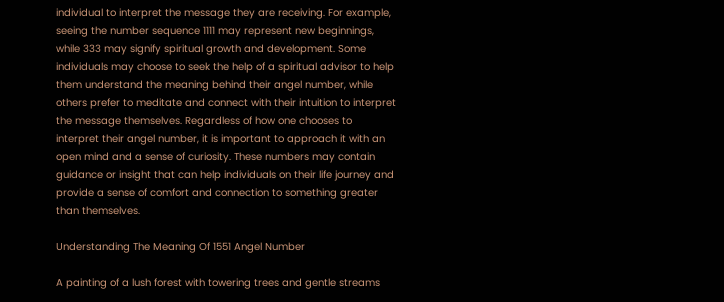individual to interpret the message they are receiving. For example, seeing the number sequence 1111 may represent new beginnings, while 333 may signify spiritual growth and development. Some individuals may choose to seek the help of a spiritual advisor to help them understand the meaning behind their angel number, while others prefer to meditate and connect with their intuition to interpret the message themselves. Regardless of how one chooses to interpret their angel number, it is important to approach it with an open mind and a sense of curiosity. These numbers may contain guidance or insight that can help individuals on their life journey and provide a sense of comfort and connection to something greater than themselves.

Understanding The Meaning Of 1551 Angel Number

A painting of a lush forest with towering trees and gentle streams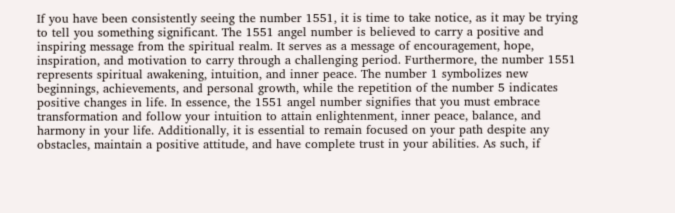If you have been consistently seeing the number 1551, it is time to take notice, as it may be trying to tell you something significant. The 1551 angel number is believed to carry a positive and inspiring message from the spiritual realm. It serves as a message of encouragement, hope, inspiration, and motivation to carry through a challenging period. Furthermore, the number 1551 represents spiritual awakening, intuition, and inner peace. The number 1 symbolizes new beginnings, achievements, and personal growth, while the repetition of the number 5 indicates positive changes in life. In essence, the 1551 angel number signifies that you must embrace transformation and follow your intuition to attain enlightenment, inner peace, balance, and harmony in your life. Additionally, it is essential to remain focused on your path despite any obstacles, maintain a positive attitude, and have complete trust in your abilities. As such, if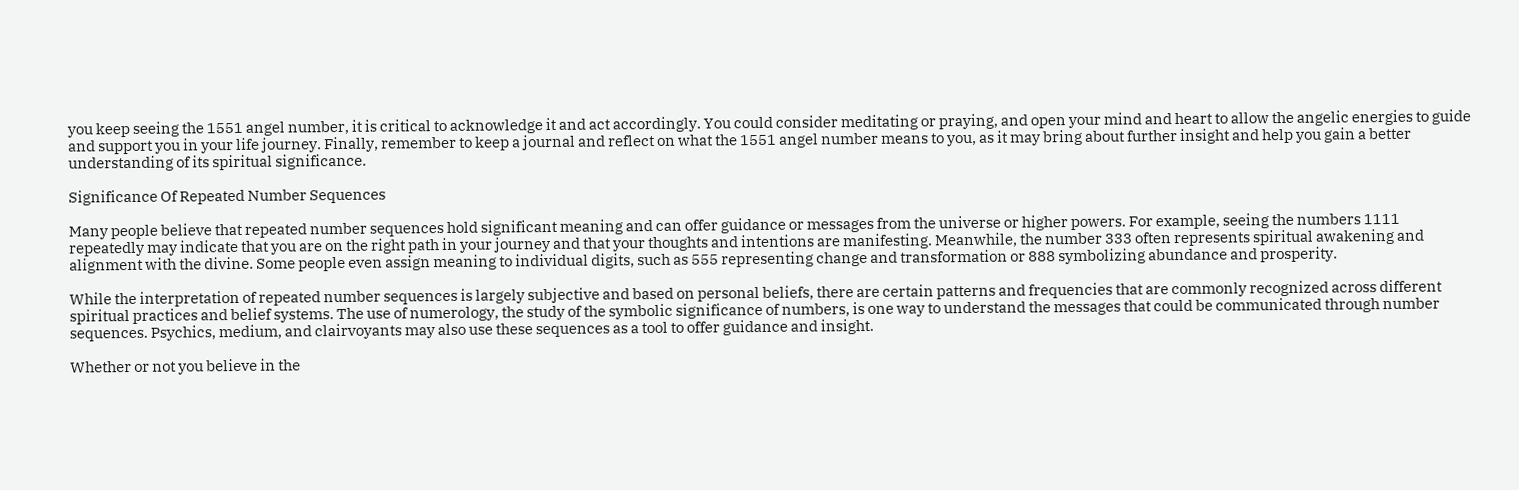you keep seeing the 1551 angel number, it is critical to acknowledge it and act accordingly. You could consider meditating or praying, and open your mind and heart to allow the angelic energies to guide and support you in your life journey. Finally, remember to keep a journal and reflect on what the 1551 angel number means to you, as it may bring about further insight and help you gain a better understanding of its spiritual significance.

Significance Of Repeated Number Sequences

Many people believe that repeated number sequences hold significant meaning and can offer guidance or messages from the universe or higher powers. For example, seeing the numbers 1111 repeatedly may indicate that you are on the right path in your journey and that your thoughts and intentions are manifesting. Meanwhile, the number 333 often represents spiritual awakening and alignment with the divine. Some people even assign meaning to individual digits, such as 555 representing change and transformation or 888 symbolizing abundance and prosperity.

While the interpretation of repeated number sequences is largely subjective and based on personal beliefs, there are certain patterns and frequencies that are commonly recognized across different spiritual practices and belief systems. The use of numerology, the study of the symbolic significance of numbers, is one way to understand the messages that could be communicated through number sequences. Psychics, medium, and clairvoyants may also use these sequences as a tool to offer guidance and insight.

Whether or not you believe in the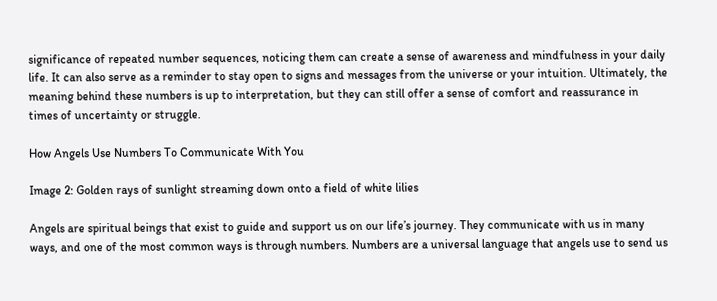significance of repeated number sequences, noticing them can create a sense of awareness and mindfulness in your daily life. It can also serve as a reminder to stay open to signs and messages from the universe or your intuition. Ultimately, the meaning behind these numbers is up to interpretation, but they can still offer a sense of comfort and reassurance in times of uncertainty or struggle.

How Angels Use Numbers To Communicate With You

Image 2: Golden rays of sunlight streaming down onto a field of white lilies

Angels are spiritual beings that exist to guide and support us on our life’s journey. They communicate with us in many ways, and one of the most common ways is through numbers. Numbers are a universal language that angels use to send us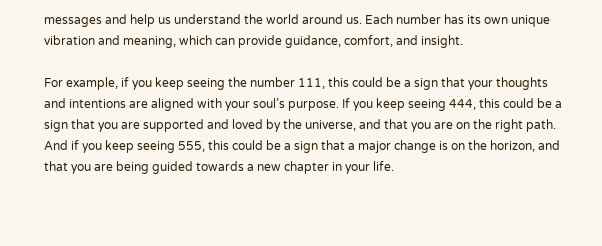messages and help us understand the world around us. Each number has its own unique vibration and meaning, which can provide guidance, comfort, and insight.

For example, if you keep seeing the number 111, this could be a sign that your thoughts and intentions are aligned with your soul’s purpose. If you keep seeing 444, this could be a sign that you are supported and loved by the universe, and that you are on the right path. And if you keep seeing 555, this could be a sign that a major change is on the horizon, and that you are being guided towards a new chapter in your life.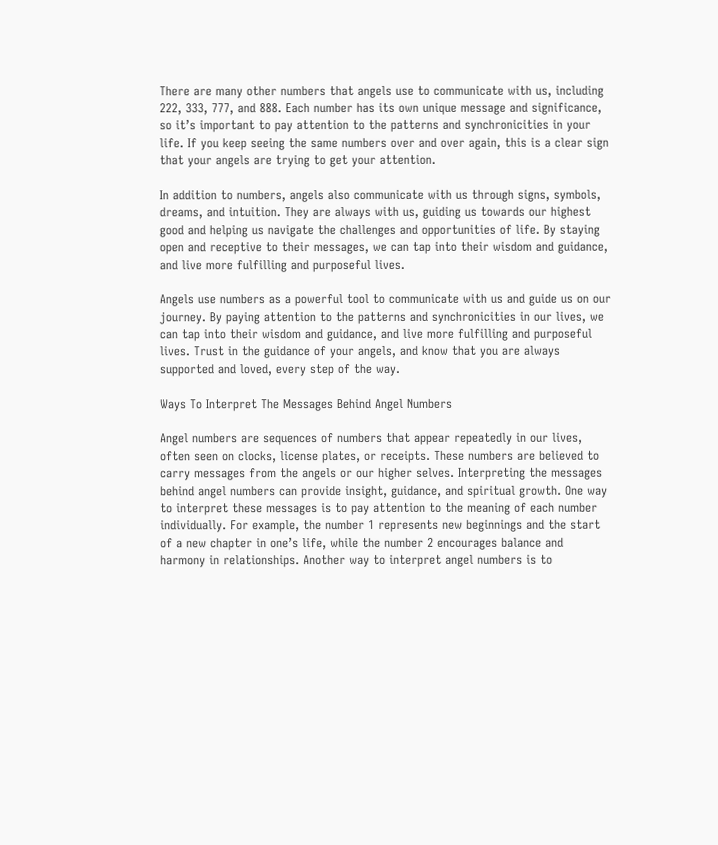There are many other numbers that angels use to communicate with us, including 222, 333, 777, and 888. Each number has its own unique message and significance, so it’s important to pay attention to the patterns and synchronicities in your life. If you keep seeing the same numbers over and over again, this is a clear sign that your angels are trying to get your attention.

In addition to numbers, angels also communicate with us through signs, symbols, dreams, and intuition. They are always with us, guiding us towards our highest good and helping us navigate the challenges and opportunities of life. By staying open and receptive to their messages, we can tap into their wisdom and guidance, and live more fulfilling and purposeful lives.

Angels use numbers as a powerful tool to communicate with us and guide us on our journey. By paying attention to the patterns and synchronicities in our lives, we can tap into their wisdom and guidance, and live more fulfilling and purposeful lives. Trust in the guidance of your angels, and know that you are always supported and loved, every step of the way.

Ways To Interpret The Messages Behind Angel Numbers

Angel numbers are sequences of numbers that appear repeatedly in our lives, often seen on clocks, license plates, or receipts. These numbers are believed to carry messages from the angels or our higher selves. Interpreting the messages behind angel numbers can provide insight, guidance, and spiritual growth. One way to interpret these messages is to pay attention to the meaning of each number individually. For example, the number 1 represents new beginnings and the start of a new chapter in one’s life, while the number 2 encourages balance and harmony in relationships. Another way to interpret angel numbers is to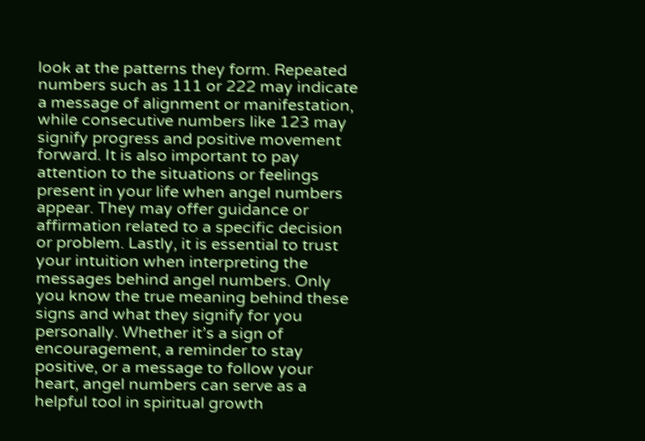look at the patterns they form. Repeated numbers such as 111 or 222 may indicate a message of alignment or manifestation, while consecutive numbers like 123 may signify progress and positive movement forward. It is also important to pay attention to the situations or feelings present in your life when angel numbers appear. They may offer guidance or affirmation related to a specific decision or problem. Lastly, it is essential to trust your intuition when interpreting the messages behind angel numbers. Only you know the true meaning behind these signs and what they signify for you personally. Whether it’s a sign of encouragement, a reminder to stay positive, or a message to follow your heart, angel numbers can serve as a helpful tool in spiritual growth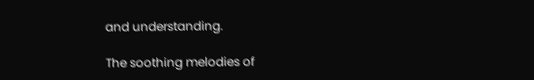and understanding.

The soothing melodies of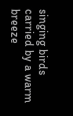singing birds carried by a warm breeze